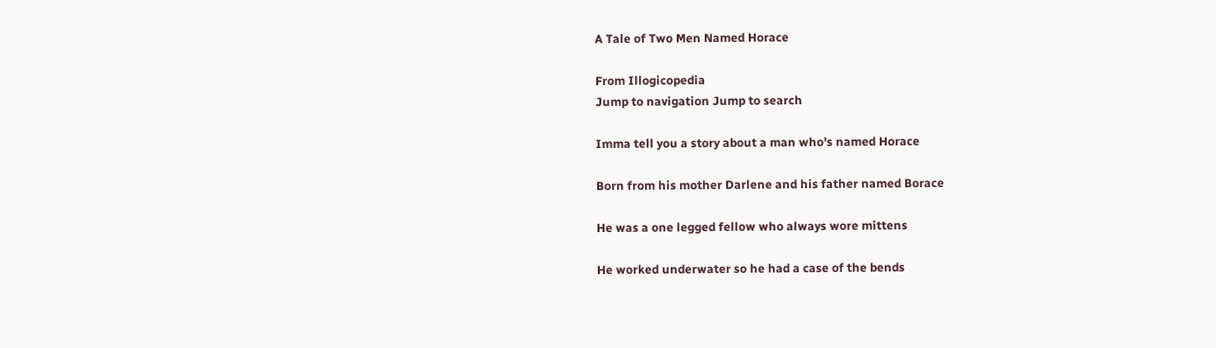A Tale of Two Men Named Horace

From Illogicopedia
Jump to navigation Jump to search

Imma tell you a story about a man who's named Horace

Born from his mother Darlene and his father named Borace

He was a one legged fellow who always wore mittens

He worked underwater so he had a case of the bends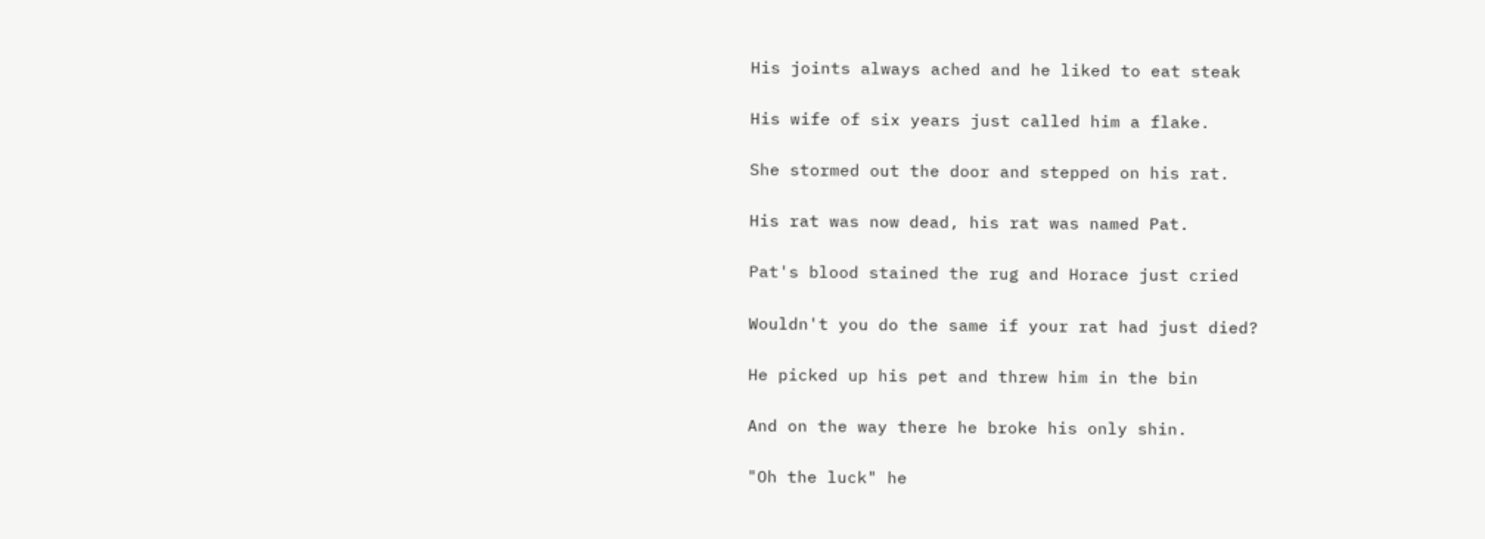His joints always ached and he liked to eat steak

His wife of six years just called him a flake.

She stormed out the door and stepped on his rat.

His rat was now dead, his rat was named Pat.

Pat's blood stained the rug and Horace just cried

Wouldn't you do the same if your rat had just died?

He picked up his pet and threw him in the bin

And on the way there he broke his only shin.

"Oh the luck" he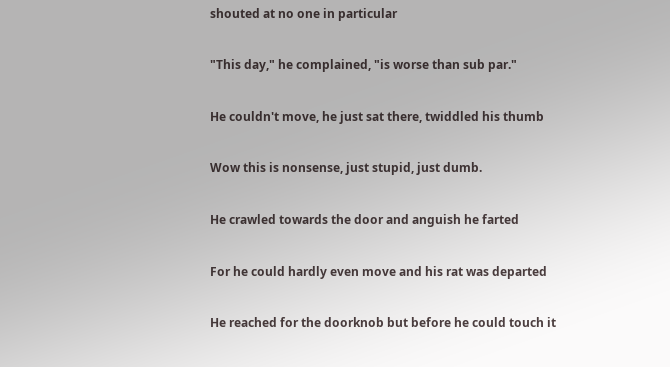shouted at no one in particular

"This day," he complained, "is worse than sub par."

He couldn't move, he just sat there, twiddled his thumb

Wow this is nonsense, just stupid, just dumb.

He crawled towards the door and anguish he farted

For he could hardly even move and his rat was departed

He reached for the doorknob but before he could touch it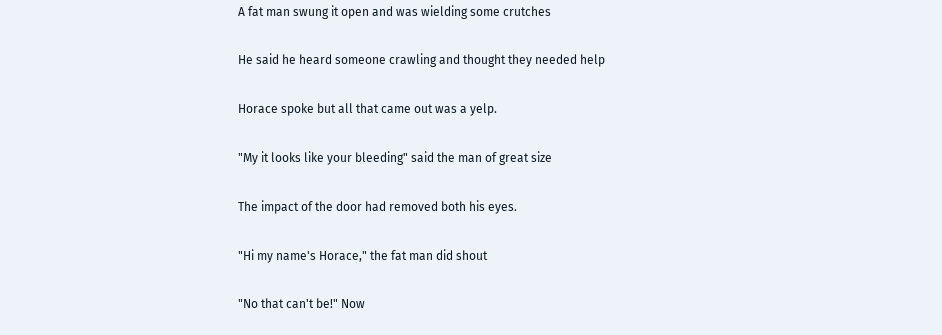A fat man swung it open and was wielding some crutches

He said he heard someone crawling and thought they needed help

Horace spoke but all that came out was a yelp.

"My it looks like your bleeding" said the man of great size

The impact of the door had removed both his eyes.

"Hi my name's Horace," the fat man did shout

"No that can't be!" Now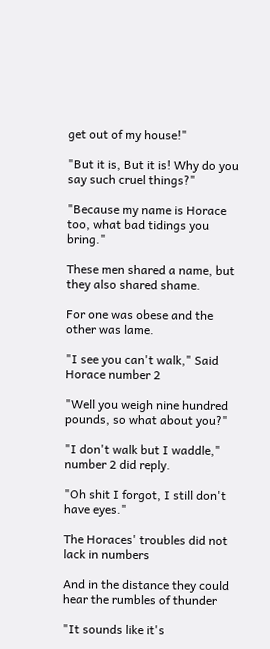get out of my house!"

"But it is, But it is! Why do you say such cruel things?"

"Because my name is Horace too, what bad tidings you bring."

These men shared a name, but they also shared shame.

For one was obese and the other was lame.

"I see you can't walk," Said Horace number 2

"Well you weigh nine hundred pounds, so what about you?"

"I don't walk but I waddle," number 2 did reply.

"Oh shit I forgot, I still don't have eyes."

The Horaces' troubles did not lack in numbers

And in the distance they could hear the rumbles of thunder

"It sounds like it's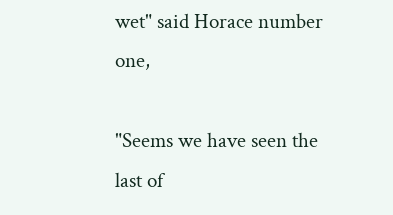wet" said Horace number one,

"Seems we have seen the last of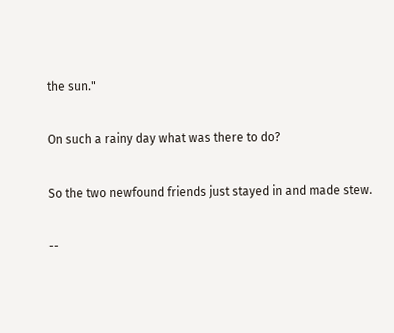the sun."

On such a rainy day what was there to do?

So the two newfound friends just stayed in and made stew.

--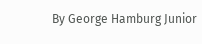By George Hamburg Junior